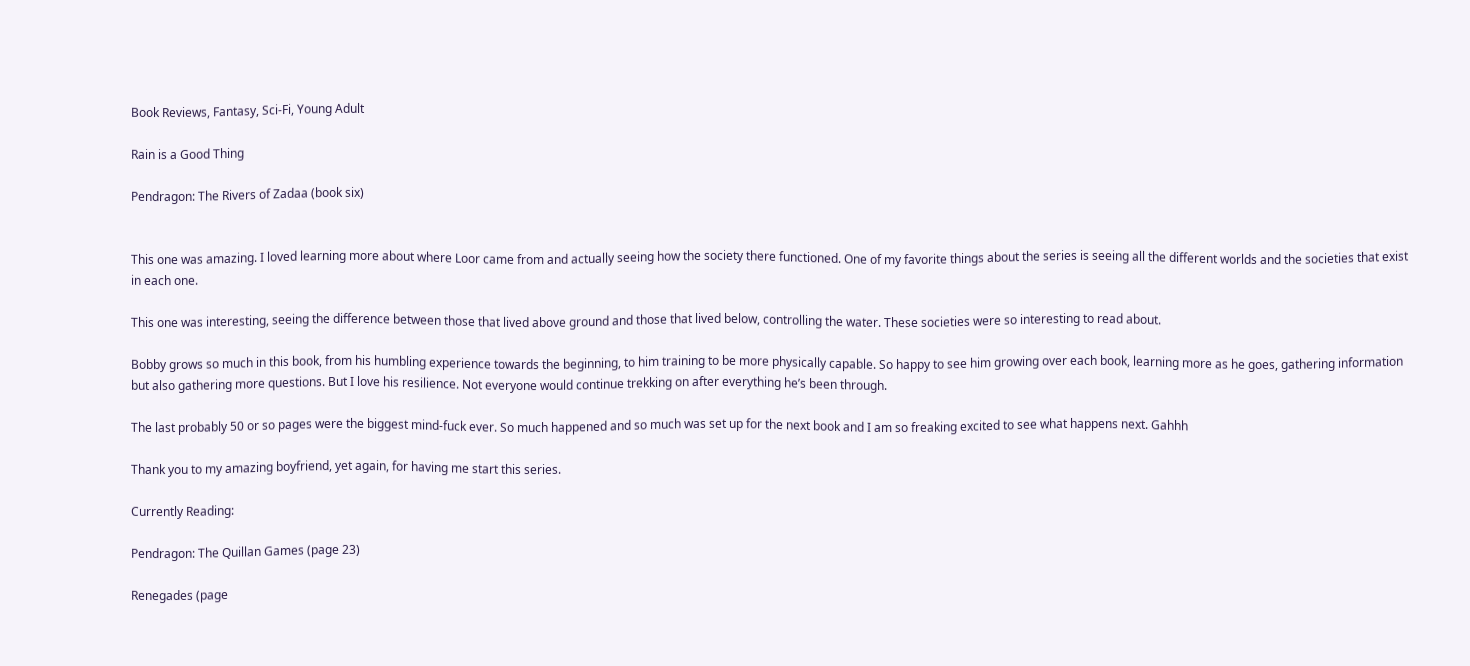Book Reviews, Fantasy, Sci-Fi, Young Adult

Rain is a Good Thing

Pendragon: The Rivers of Zadaa (book six)


This one was amazing. I loved learning more about where Loor came from and actually seeing how the society there functioned. One of my favorite things about the series is seeing all the different worlds and the societies that exist in each one.

This one was interesting, seeing the difference between those that lived above ground and those that lived below, controlling the water. These societies were so interesting to read about.

Bobby grows so much in this book, from his humbling experience towards the beginning, to him training to be more physically capable. So happy to see him growing over each book, learning more as he goes, gathering information but also gathering more questions. But I love his resilience. Not everyone would continue trekking on after everything he’s been through.

The last probably 50 or so pages were the biggest mind-fuck ever. So much happened and so much was set up for the next book and I am so freaking excited to see what happens next. Gahhh

Thank you to my amazing boyfriend, yet again, for having me start this series.

Currently Reading:

Pendragon: The Quillan Games (page 23)

Renegades (page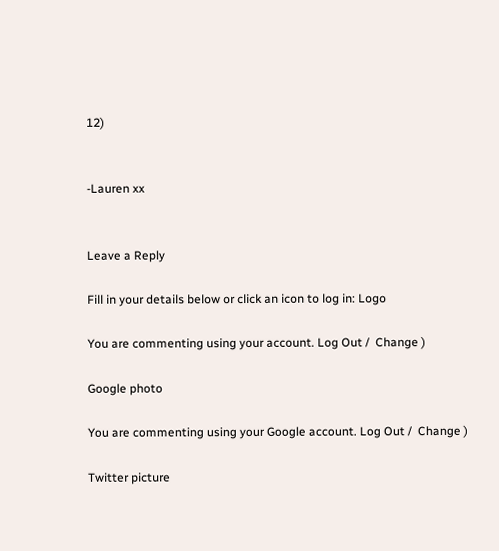12)


-Lauren xx


Leave a Reply

Fill in your details below or click an icon to log in: Logo

You are commenting using your account. Log Out /  Change )

Google photo

You are commenting using your Google account. Log Out /  Change )

Twitter picture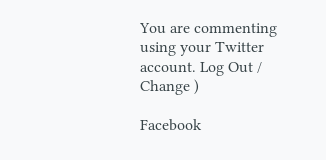You are commenting using your Twitter account. Log Out /  Change )

Facebook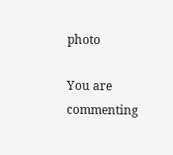photo

You are commenting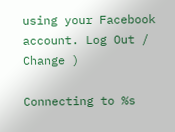using your Facebook account. Log Out /  Change )

Connecting to %s